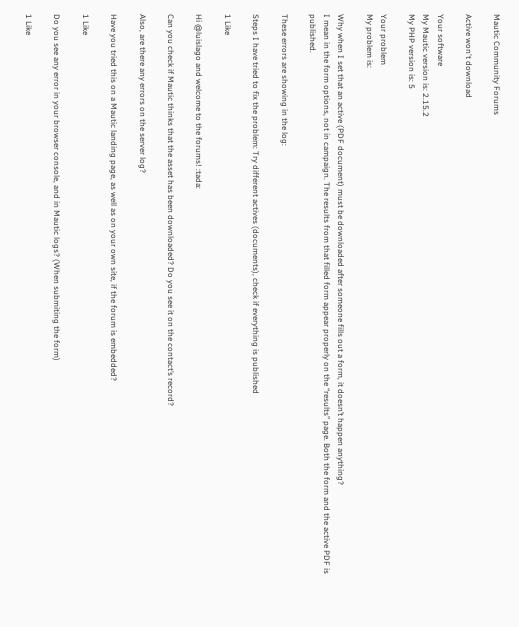Mautic Community Forums

Active won't download

Your software
My Mautic version is: 2.15.2
My PHP version is: 5

Your problem
My problem is:

Why when I set that an active (PDF document) must be downloaded after someone fills out a form, it doesn’t happen anything?
I mean in the form options, not in campaign. The results from that filled form appear properly on the “results” page. Both the form and the active PDF is published.

These errors are showing in the log:

Steps I have tried to fix the problem: Try different actives (documents), check if everything is published

1 Like

Hi @luislago and welcome to the forums! :tada:

Can you check if Mautic thinks that the asset has been downloaded? Do you see it on the contact’s record?

Also, are there any errors on the server log?

Have you tried this on a Mautic landing page, as well as on your own site, if the forum is embedded?

1 Like

Do you see any error in your browser console, and in Mautic logs? (When submiting the form)

1 Like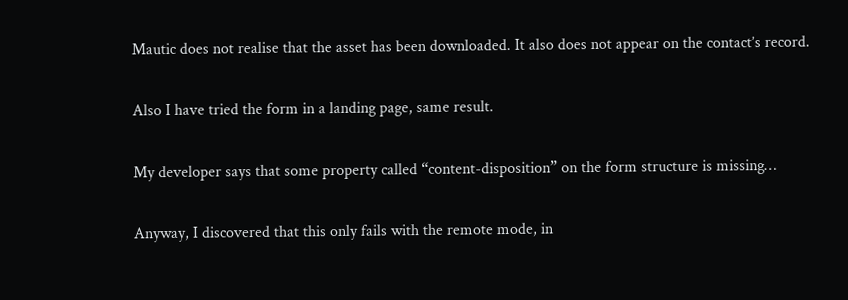Mautic does not realise that the asset has been downloaded. It also does not appear on the contact’s record.

Also I have tried the form in a landing page, same result.

My developer says that some property called “content-disposition” on the form structure is missing…

Anyway, I discovered that this only fails with the remote mode, in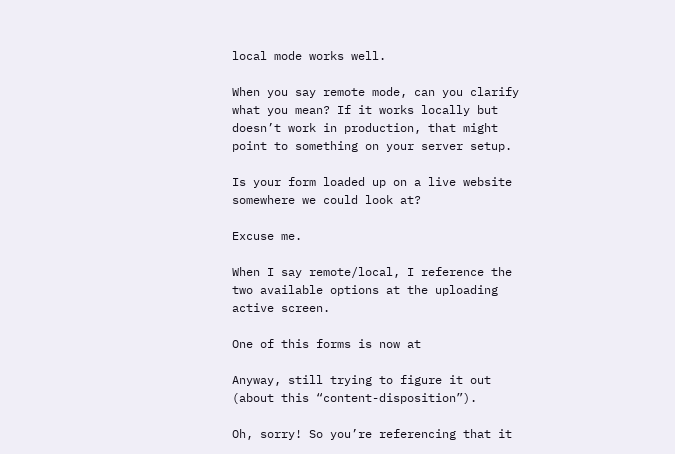local mode works well.

When you say remote mode, can you clarify what you mean? If it works locally but doesn’t work in production, that might point to something on your server setup.

Is your form loaded up on a live website somewhere we could look at?

Excuse me.

When I say remote/local, I reference the two available options at the uploading active screen.

One of this forms is now at

Anyway, still trying to figure it out (about this “content-disposition”).

Oh, sorry! So you’re referencing that it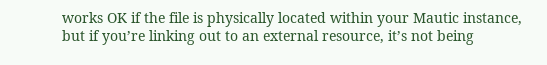works OK if the file is physically located within your Mautic instance, but if you’re linking out to an external resource, it’s not being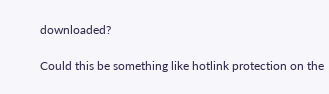downloaded?

Could this be something like hotlink protection on the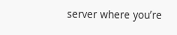server where you’re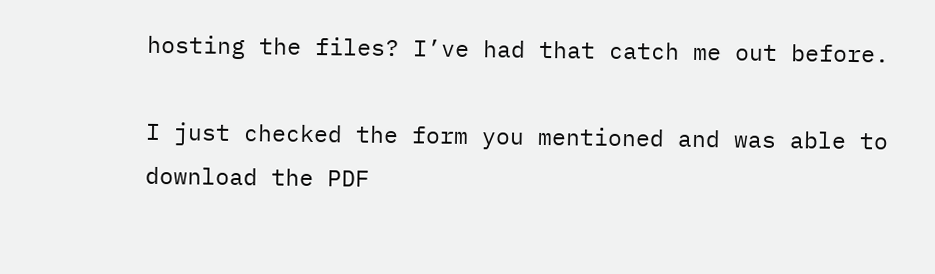hosting the files? I’ve had that catch me out before.

I just checked the form you mentioned and was able to download the PDF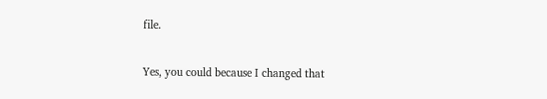file.

Yes, you could because I changed that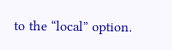to the “local” option.